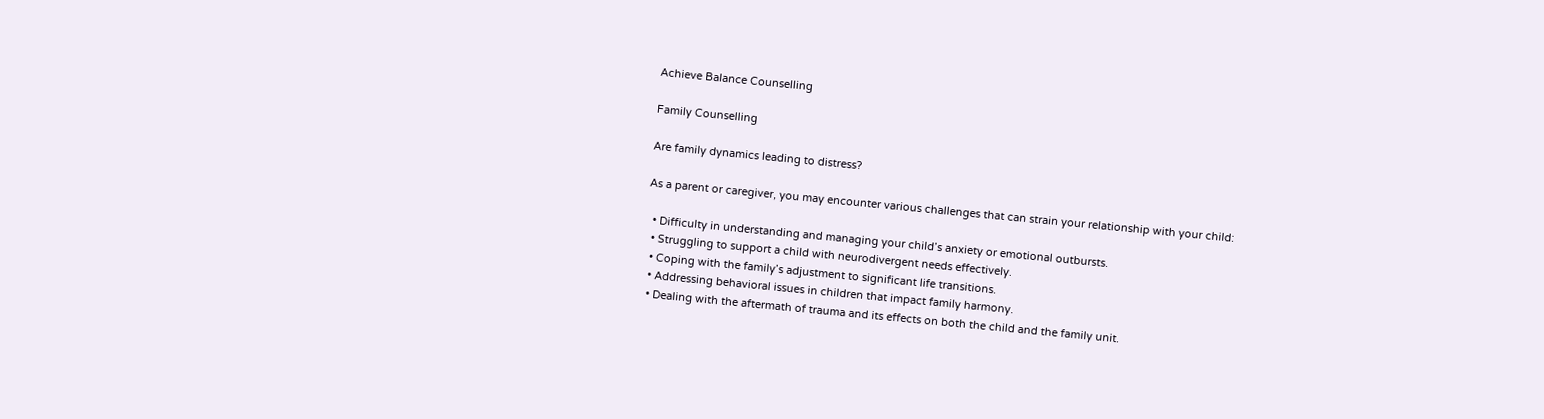Achieve Balance Counselling

Family Counselling

Are family dynamics leading to distress?

As a parent or caregiver, you may encounter various challenges that can strain your relationship with your child:

  • Difficulty in understanding and managing your child’s anxiety or emotional outbursts.
  • Struggling to support a child with neurodivergent needs effectively.
  • Coping with the family’s adjustment to significant life transitions.
  • Addressing behavioral issues in children that impact family harmony.
  • Dealing with the aftermath of trauma and its effects on both the child and the family unit.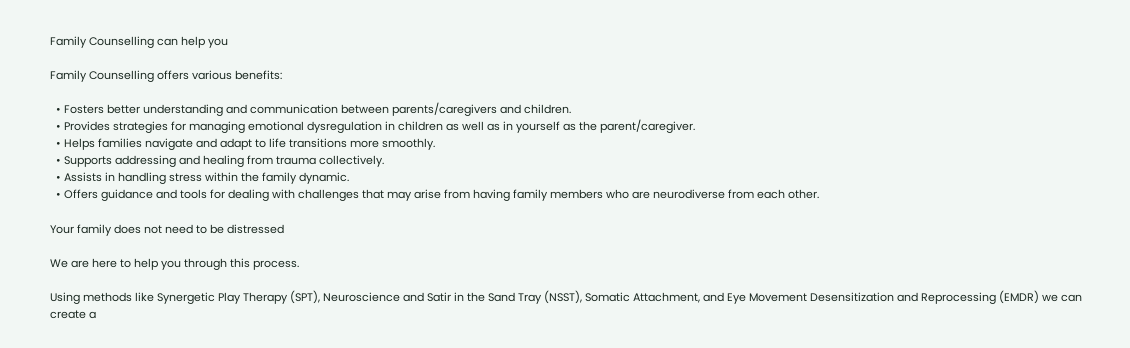Family Counselling can help you

Family Counselling offers various benefits:

  • Fosters better understanding and communication between parents/caregivers and children.
  • Provides strategies for managing emotional dysregulation in children as well as in yourself as the parent/caregiver.
  • Helps families navigate and adapt to life transitions more smoothly.
  • Supports addressing and healing from trauma collectively.
  • Assists in handling stress within the family dynamic.
  • Offers guidance and tools for dealing with challenges that may arise from having family members who are neurodiverse from each other.

Your family does not need to be distressed

We are here to help you through this process.

Using methods like Synergetic Play Therapy (SPT), Neuroscience and Satir in the Sand Tray (NSST), Somatic Attachment, and Eye Movement Desensitization and Reprocessing (EMDR) we can create a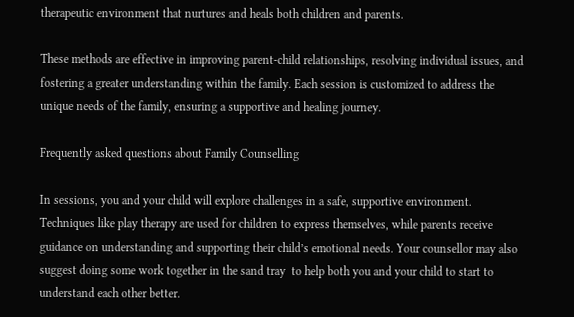therapeutic environment that nurtures and heals both children and parents.

These methods are effective in improving parent-child relationships, resolving individual issues, and fostering a greater understanding within the family. Each session is customized to address the unique needs of the family, ensuring a supportive and healing journey.

Frequently asked questions about Family Counselling

In sessions, you and your child will explore challenges in a safe, supportive environment. Techniques like play therapy are used for children to express themselves, while parents receive guidance on understanding and supporting their child’s emotional needs. Your counsellor may also suggest doing some work together in the sand tray  to help both you and your child to start to understand each other better.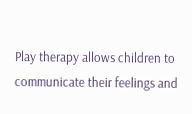Play therapy allows children to communicate their feelings and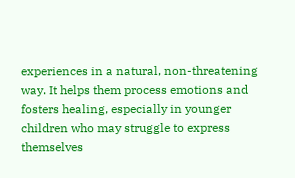experiences in a natural, non-threatening way. It helps them process emotions and fosters healing, especially in younger children who may struggle to express themselves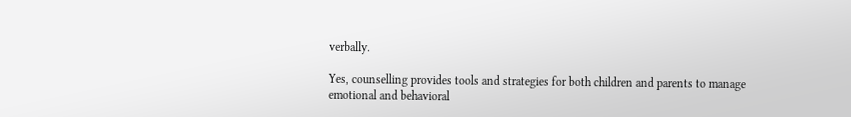verbally.

Yes, counselling provides tools and strategies for both children and parents to manage emotional and behavioral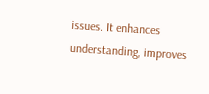issues. It enhances understanding, improves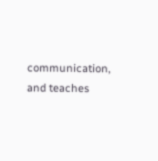communication, and teaches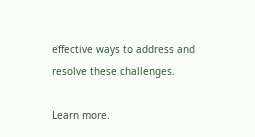effective ways to address and resolve these challenges.

Learn more.